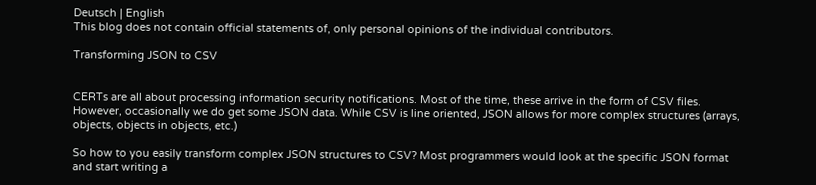Deutsch | English
This blog does not contain official statements of, only personal opinions of the individual contributors.

Transforming JSON to CSV


CERTs are all about processing information security notifications. Most of the time, these arrive in the form of CSV files. However, occasionally we do get some JSON data. While CSV is line oriented, JSON allows for more complex structures (arrays, objects, objects in objects, etc.)

So how to you easily transform complex JSON structures to CSV? Most programmers would look at the specific JSON format and start writing a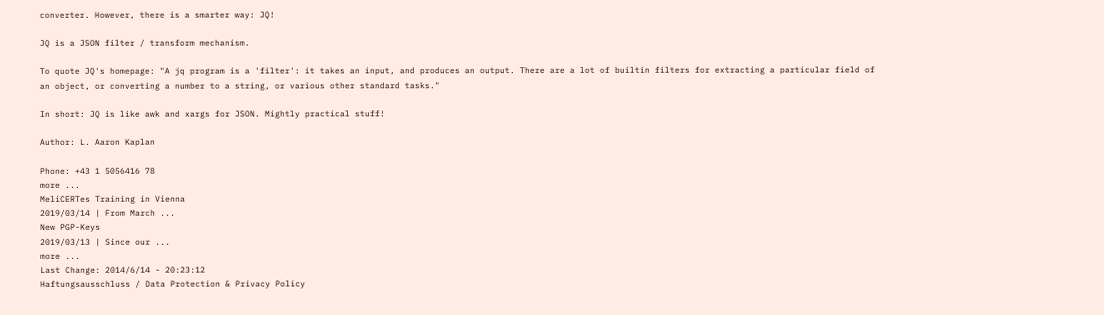converter. However, there is a smarter way: JQ!

JQ is a JSON filter / transform mechanism.

To quote JQ's homepage: "A jq program is a 'filter': it takes an input, and produces an output. There are a lot of builtin filters for extracting a particular field of an object, or converting a number to a string, or various other standard tasks."

In short: JQ is like awk and xargs for JSON. Mightly practical stuff!

Author: L. Aaron Kaplan

Phone: +43 1 5056416 78
more ...
MeliCERTes Training in Vienna
2019/03/14 | From March ...
New PGP-Keys
2019/03/13 | Since our ...
more ...
Last Change: 2014/6/14 - 20:23:12
Haftungsausschluss / Data Protection & Privacy Policy